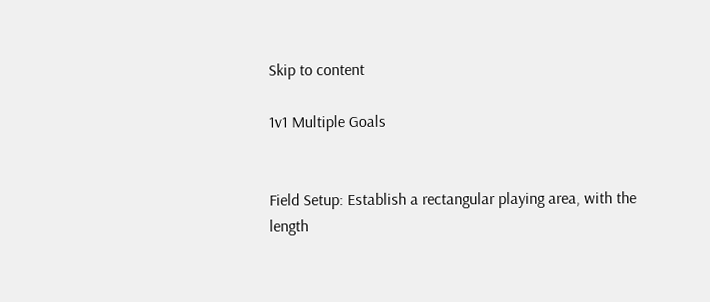Skip to content

1v1 Multiple Goals


Field Setup: Establish a rectangular playing area, with the length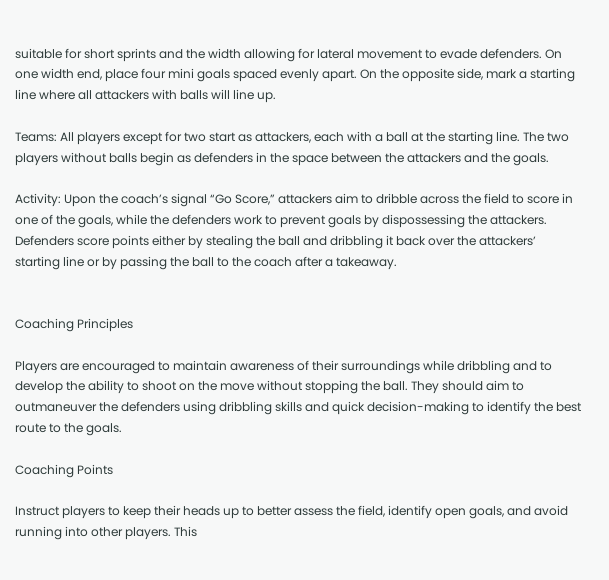suitable for short sprints and the width allowing for lateral movement to evade defenders. On one width end, place four mini goals spaced evenly apart. On the opposite side, mark a starting line where all attackers with balls will line up.

Teams: All players except for two start as attackers, each with a ball at the starting line. The two players without balls begin as defenders in the space between the attackers and the goals.

Activity: Upon the coach’s signal “Go Score,” attackers aim to dribble across the field to score in one of the goals, while the defenders work to prevent goals by dispossessing the attackers. Defenders score points either by stealing the ball and dribbling it back over the attackers’ starting line or by passing the ball to the coach after a takeaway.


Coaching Principles

Players are encouraged to maintain awareness of their surroundings while dribbling and to develop the ability to shoot on the move without stopping the ball. They should aim to outmaneuver the defenders using dribbling skills and quick decision-making to identify the best route to the goals.

Coaching Points

Instruct players to keep their heads up to better assess the field, identify open goals, and avoid running into other players. This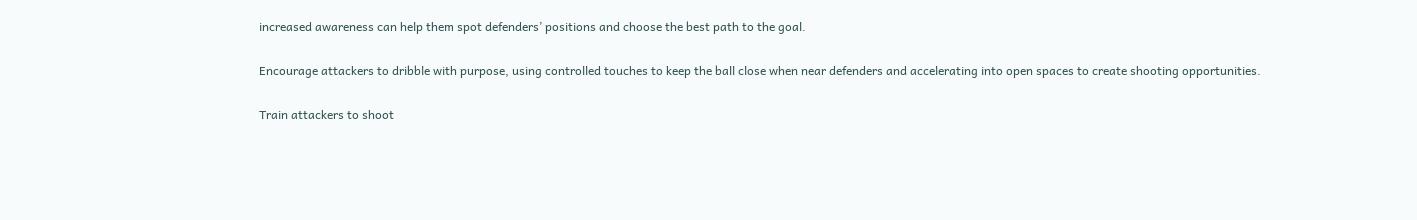increased awareness can help them spot defenders’ positions and choose the best path to the goal.

Encourage attackers to dribble with purpose, using controlled touches to keep the ball close when near defenders and accelerating into open spaces to create shooting opportunities.

Train attackers to shoot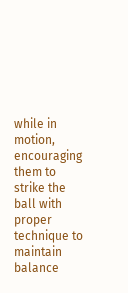while in motion, encouraging them to strike the ball with proper technique to maintain balance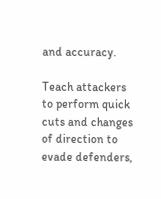and accuracy.

Teach attackers to perform quick cuts and changes of direction to evade defenders,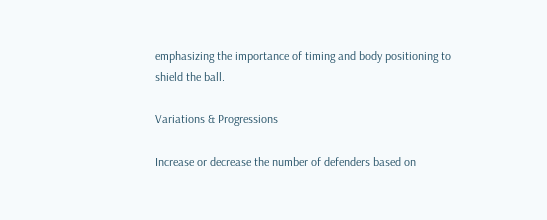emphasizing the importance of timing and body positioning to shield the ball.

Variations & Progressions

Increase or decrease the number of defenders based on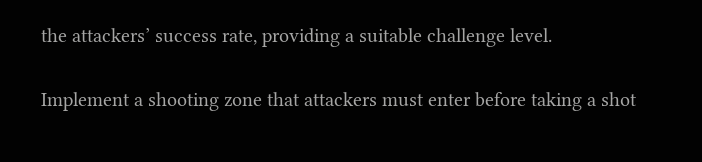the attackers’ success rate, providing a suitable challenge level.

Implement a shooting zone that attackers must enter before taking a shot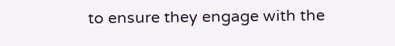to ensure they engage with the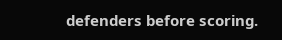defenders before scoring.